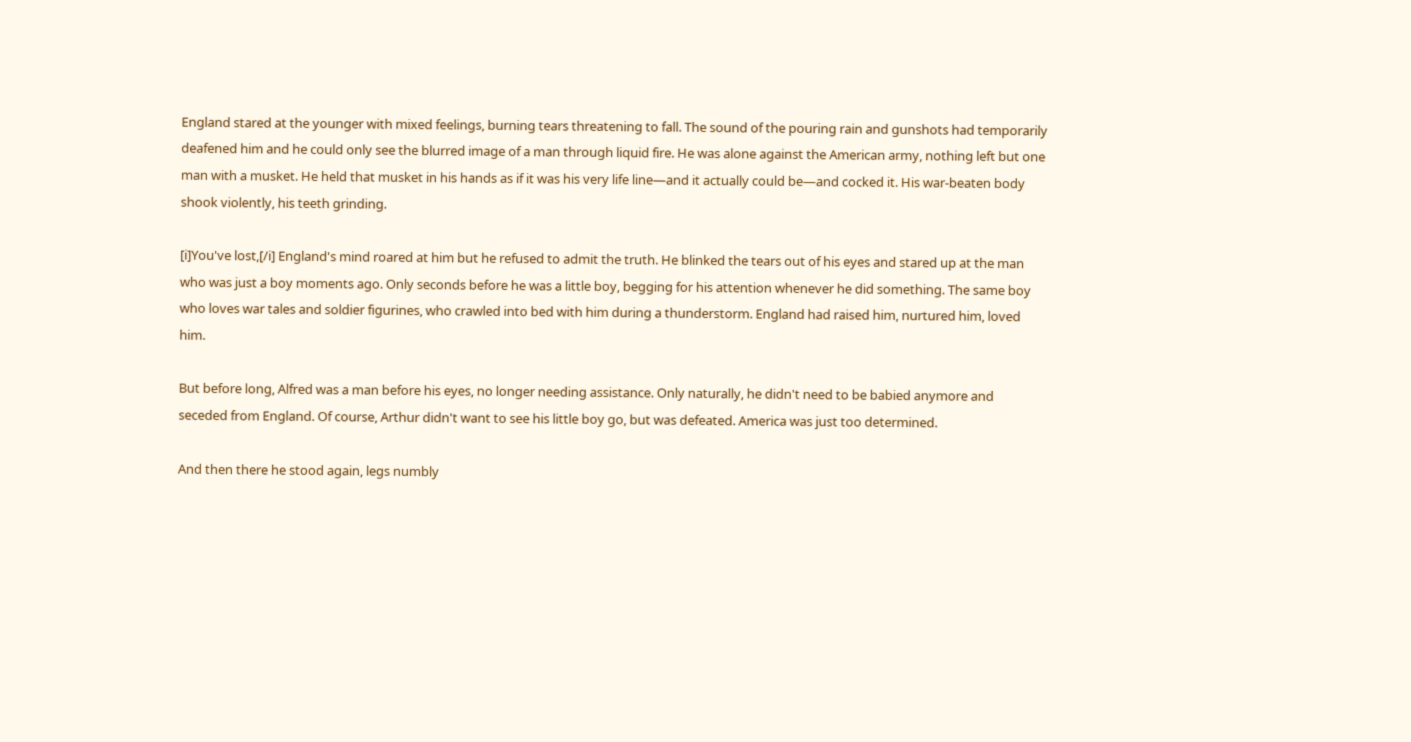England stared at the younger with mixed feelings, burning tears threatening to fall. The sound of the pouring rain and gunshots had temporarily deafened him and he could only see the blurred image of a man through liquid fire. He was alone against the American army, nothing left but one man with a musket. He held that musket in his hands as if it was his very life line—and it actually could be—and cocked it. His war-beaten body shook violently, his teeth grinding.

[i]You've lost,[/i] England's mind roared at him but he refused to admit the truth. He blinked the tears out of his eyes and stared up at the man who was just a boy moments ago. Only seconds before he was a little boy, begging for his attention whenever he did something. The same boy who loves war tales and soldier figurines, who crawled into bed with him during a thunderstorm. England had raised him, nurtured him, loved him.

But before long, Alfred was a man before his eyes, no longer needing assistance. Only naturally, he didn't need to be babied anymore and seceded from England. Of course, Arthur didn't want to see his little boy go, but was defeated. America was just too determined.

And then there he stood again, legs numbly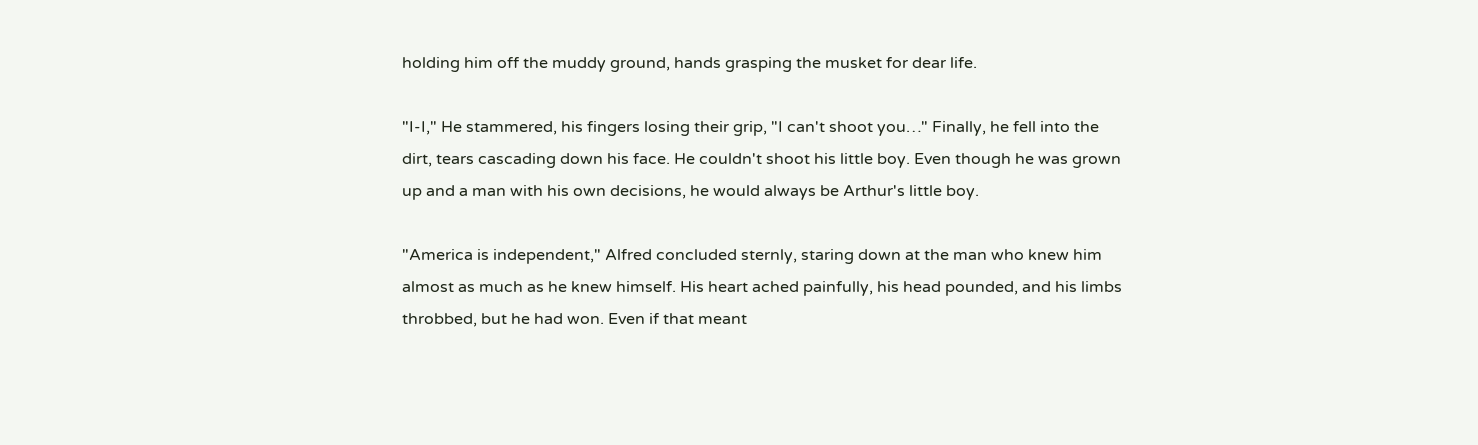holding him off the muddy ground, hands grasping the musket for dear life.

"I-I," He stammered, his fingers losing their grip, "I can't shoot you…" Finally, he fell into the dirt, tears cascading down his face. He couldn't shoot his little boy. Even though he was grown up and a man with his own decisions, he would always be Arthur's little boy.

"America is independent," Alfred concluded sternly, staring down at the man who knew him almost as much as he knew himself. His heart ached painfully, his head pounded, and his limbs throbbed, but he had won. Even if that meant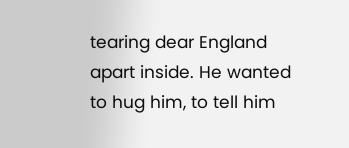tearing dear England apart inside. He wanted to hug him, to tell him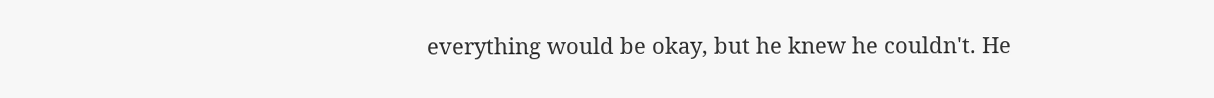everything would be okay, but he knew he couldn't. He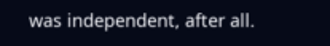was independent, after all.